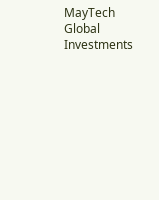MayTech Global Investments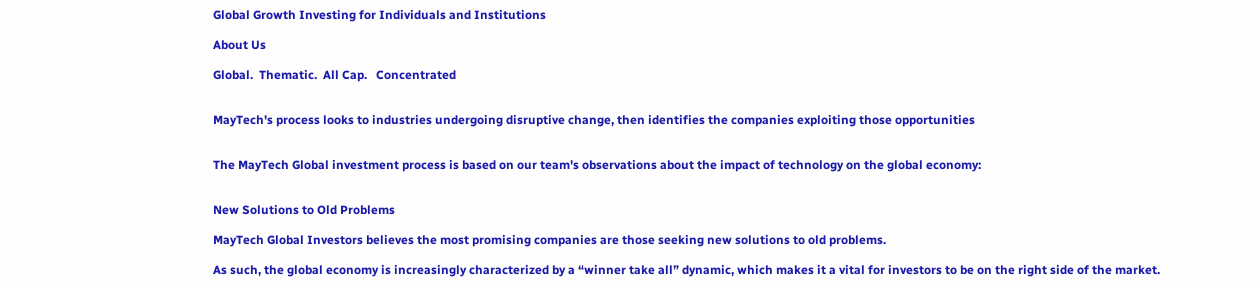Global Growth Investing for Individuals and Institutions

About Us

Global.  Thematic.  All Cap.   Concentrated


MayTech's process looks to industries undergoing disruptive change, then identifies the companies exploiting those opportunities


The MayTech Global investment process is based on our team's observations about the impact of technology on the global economy:


New Solutions to Old Problems

MayTech Global Investors believes the most promising companies are those seeking new solutions to old problems.

As such, the global economy is increasingly characterized by a “winner take all” dynamic, which makes it a vital for investors to be on the right side of the market.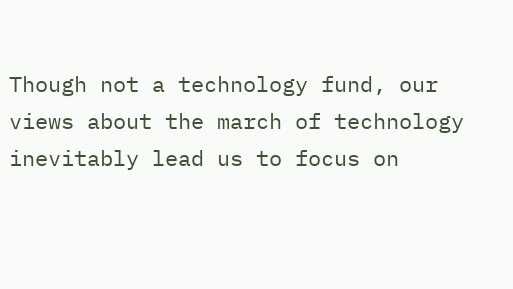Though not a technology fund, our views about the march of technology inevitably lead us to focus on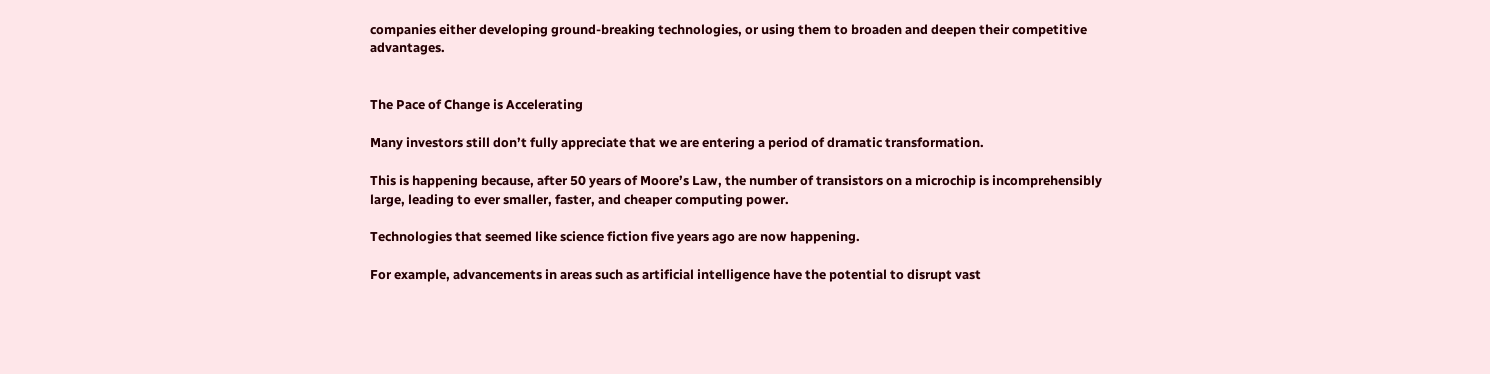companies either developing ground-breaking technologies, or using them to broaden and deepen their competitive advantages.


The Pace of Change is Accelerating

Many investors still don’t fully appreciate that we are entering a period of dramatic transformation.

This is happening because, after 50 years of Moore’s Law, the number of transistors on a microchip is incomprehensibly large, leading to ever smaller, faster, and cheaper computing power.

Technologies that seemed like science fiction five years ago are now happening.

For example, advancements in areas such as artificial intelligence have the potential to disrupt vast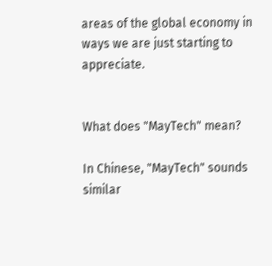areas of the global economy in ways we are just starting to appreciate.


What does "MayTech" mean?

In Chinese, "MayTech" sounds similar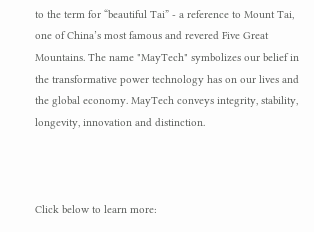to the term for “beautiful Tai” - a reference to Mount Tai, one of China’s most famous and revered Five Great Mountains. The name "MayTech" symbolizes our belief in the transformative power technology has on our lives and the global economy. MayTech conveys integrity, stability, longevity, innovation and distinction.



Click below to learn more: